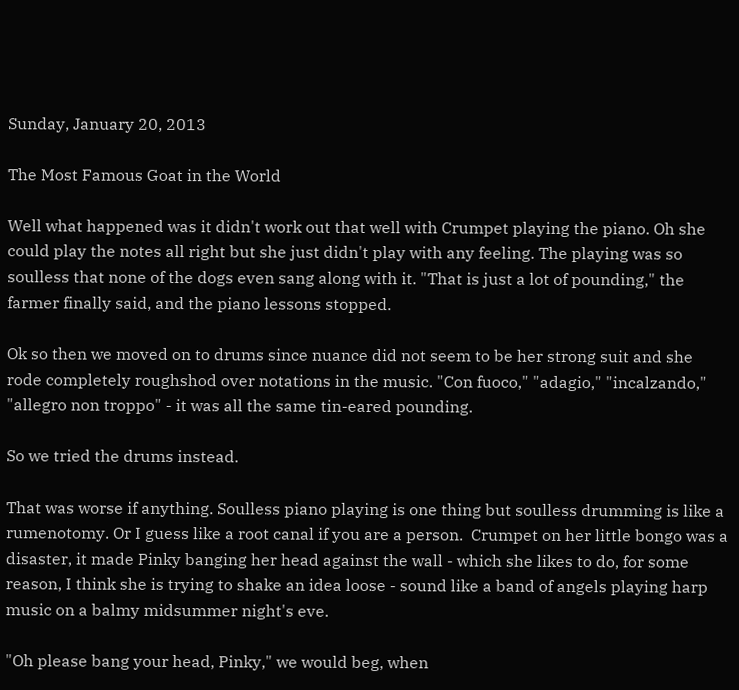Sunday, January 20, 2013

The Most Famous Goat in the World

Well what happened was it didn't work out that well with Crumpet playing the piano. Oh she could play the notes all right but she just didn't play with any feeling. The playing was so soulless that none of the dogs even sang along with it. "That is just a lot of pounding," the farmer finally said, and the piano lessons stopped.

Ok so then we moved on to drums since nuance did not seem to be her strong suit and she rode completely roughshod over notations in the music. "Con fuoco," "adagio," "incalzando," "allegro non troppo" - it was all the same tin-eared pounding.

So we tried the drums instead.

That was worse if anything. Soulless piano playing is one thing but soulless drumming is like a rumenotomy. Or I guess like a root canal if you are a person.  Crumpet on her little bongo was a disaster, it made Pinky banging her head against the wall - which she likes to do, for some reason, I think she is trying to shake an idea loose - sound like a band of angels playing harp music on a balmy midsummer night's eve.

"Oh please bang your head, Pinky," we would beg, when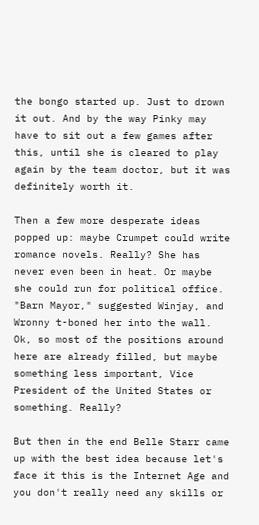the bongo started up. Just to drown it out. And by the way Pinky may have to sit out a few games after this, until she is cleared to play again by the team doctor, but it was definitely worth it.

Then a few more desperate ideas popped up: maybe Crumpet could write romance novels. Really? She has never even been in heat. Or maybe she could run for political office. "Barn Mayor," suggested Winjay, and Wronny t-boned her into the wall. Ok, so most of the positions around here are already filled, but maybe something less important, Vice President of the United States or something. Really?

But then in the end Belle Starr came up with the best idea because let's face it this is the Internet Age and you don't really need any skills or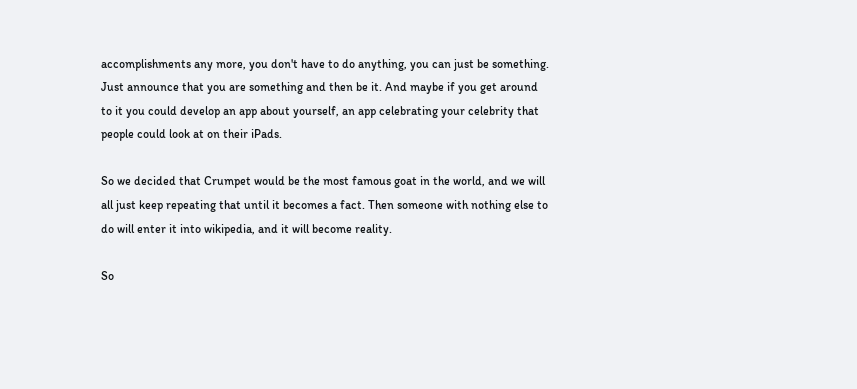accomplishments any more, you don't have to do anything, you can just be something. Just announce that you are something and then be it. And maybe if you get around to it you could develop an app about yourself, an app celebrating your celebrity that people could look at on their iPads.

So we decided that Crumpet would be the most famous goat in the world, and we will all just keep repeating that until it becomes a fact. Then someone with nothing else to do will enter it into wikipedia, and it will become reality.

So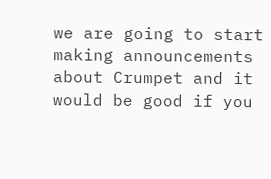we are going to start making announcements about Crumpet and it would be good if you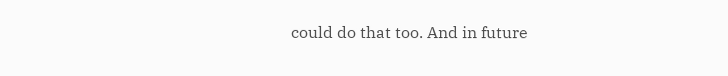could do that too. And in future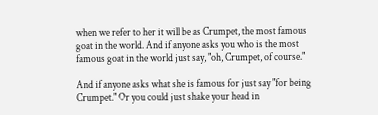when we refer to her it will be as Crumpet, the most famous goat in the world. And if anyone asks you who is the most famous goat in the world just say, "oh, Crumpet, of course."

And if anyone asks what she is famous for just say "for being Crumpet." Or you could just shake your head in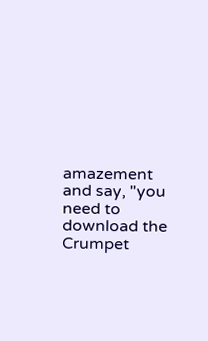amazement and say, "you need to download the Crumpet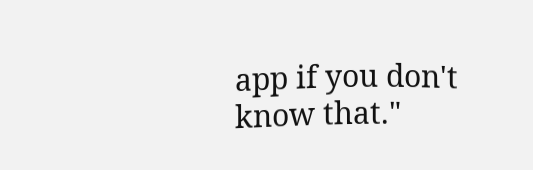app if you don't know that."